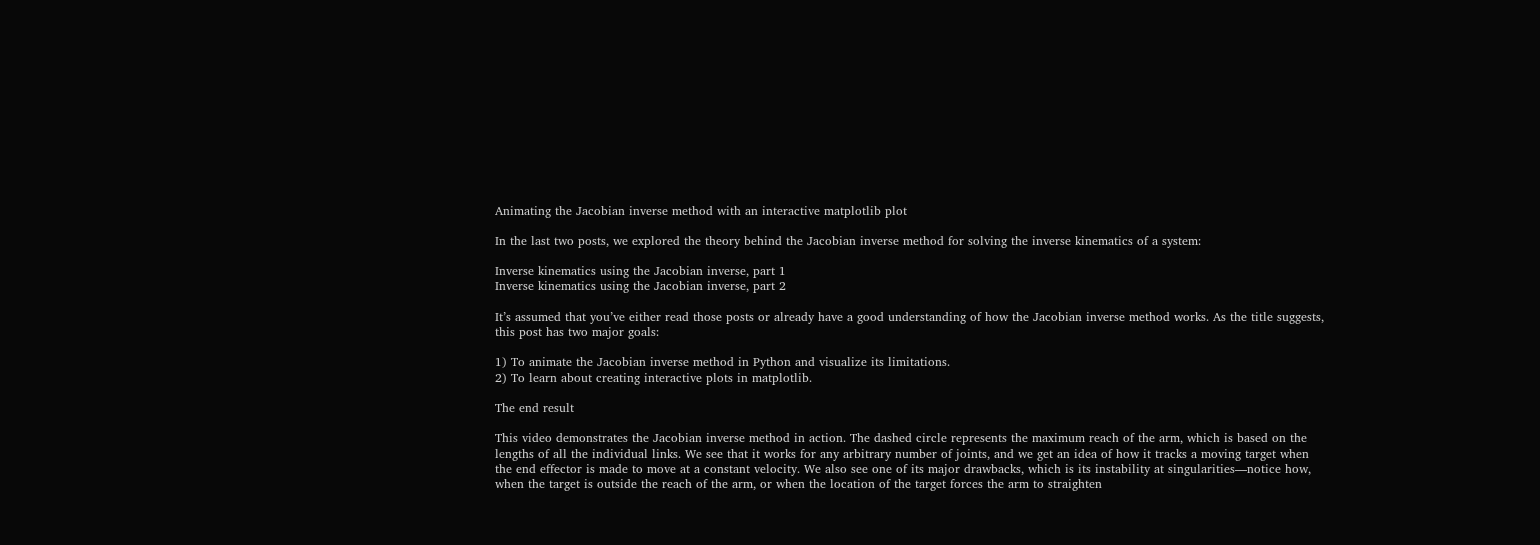Animating the Jacobian inverse method with an interactive matplotlib plot

In the last two posts, we explored the theory behind the Jacobian inverse method for solving the inverse kinematics of a system:

Inverse kinematics using the Jacobian inverse, part 1
Inverse kinematics using the Jacobian inverse, part 2

It’s assumed that you’ve either read those posts or already have a good understanding of how the Jacobian inverse method works. As the title suggests, this post has two major goals:

1) To animate the Jacobian inverse method in Python and visualize its limitations.
2) To learn about creating interactive plots in matplotlib.

The end result

This video demonstrates the Jacobian inverse method in action. The dashed circle represents the maximum reach of the arm, which is based on the lengths of all the individual links. We see that it works for any arbitrary number of joints, and we get an idea of how it tracks a moving target when the end effector is made to move at a constant velocity. We also see one of its major drawbacks, which is its instability at singularities—notice how, when the target is outside the reach of the arm, or when the location of the target forces the arm to straighten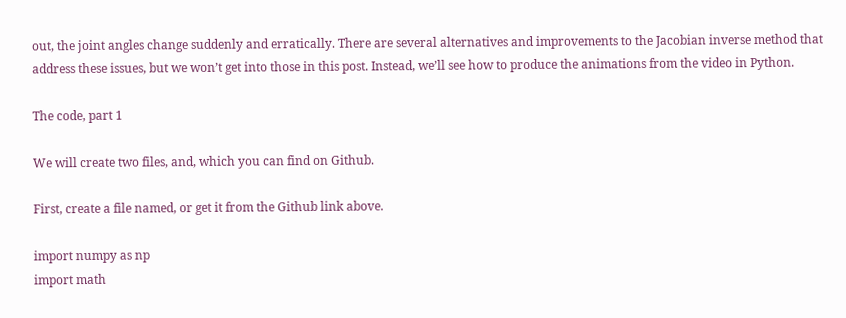out, the joint angles change suddenly and erratically. There are several alternatives and improvements to the Jacobian inverse method that address these issues, but we won’t get into those in this post. Instead, we’ll see how to produce the animations from the video in Python.

The code, part 1

We will create two files, and, which you can find on Github.

First, create a file named, or get it from the Github link above.

import numpy as np
import math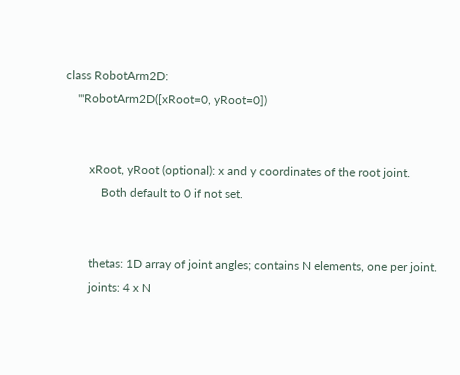class RobotArm2D:
    '''RobotArm2D([xRoot=0, yRoot=0])


        xRoot, yRoot (optional): x and y coordinates of the root joint.
            Both default to 0 if not set.


        thetas: 1D array of joint angles; contains N elements, one per joint.
        joints: 4 x N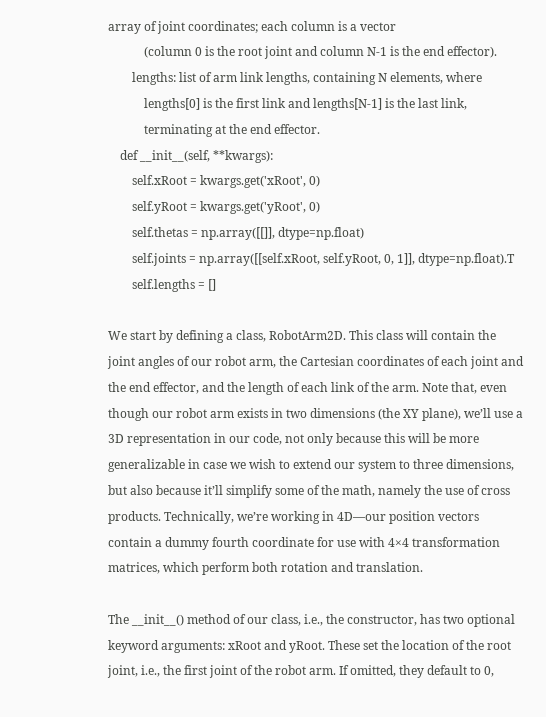array of joint coordinates; each column is a vector
            (column 0 is the root joint and column N-1 is the end effector).
        lengths: list of arm link lengths, containing N elements, where
            lengths[0] is the first link and lengths[N-1] is the last link,
            terminating at the end effector.
    def __init__(self, **kwargs):
        self.xRoot = kwargs.get('xRoot', 0)
        self.yRoot = kwargs.get('yRoot', 0)
        self.thetas = np.array([[]], dtype=np.float)
        self.joints = np.array([[self.xRoot, self.yRoot, 0, 1]], dtype=np.float).T
        self.lengths = []

We start by defining a class, RobotArm2D. This class will contain the joint angles of our robot arm, the Cartesian coordinates of each joint and the end effector, and the length of each link of the arm. Note that, even though our robot arm exists in two dimensions (the XY plane), we’ll use a 3D representation in our code, not only because this will be more generalizable in case we wish to extend our system to three dimensions, but also because it’ll simplify some of the math, namely the use of cross products. Technically, we’re working in 4D—our position vectors contain a dummy fourth coordinate for use with 4×4 transformation matrices, which perform both rotation and translation.

The __init__() method of our class, i.e., the constructor, has two optional keyword arguments: xRoot and yRoot. These set the location of the root joint, i.e., the first joint of the robot arm. If omitted, they default to 0,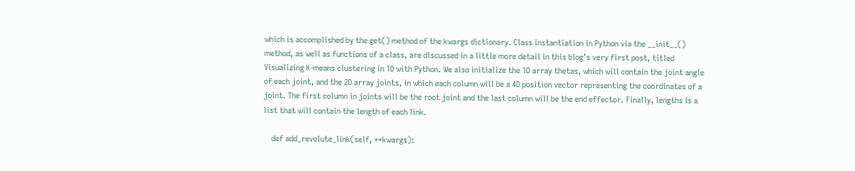which is accomplished by the get() method of the kwargs dictionary. Class instantiation in Python via the __init__() method, as well as functions of a class, are discussed in a little more detail in this blog’s very first post, titled Visualizing K-means clustering in 1D with Python. We also initialize the 1D array thetas, which will contain the joint angle of each joint, and the 2D array joints, in which each column will be a 4D position vector representing the coordinates of a joint. The first column in joints will be the root joint and the last column will be the end effector. Finally, lengths is a list that will contain the length of each link.

    def add_revolute_link(self, **kwargs):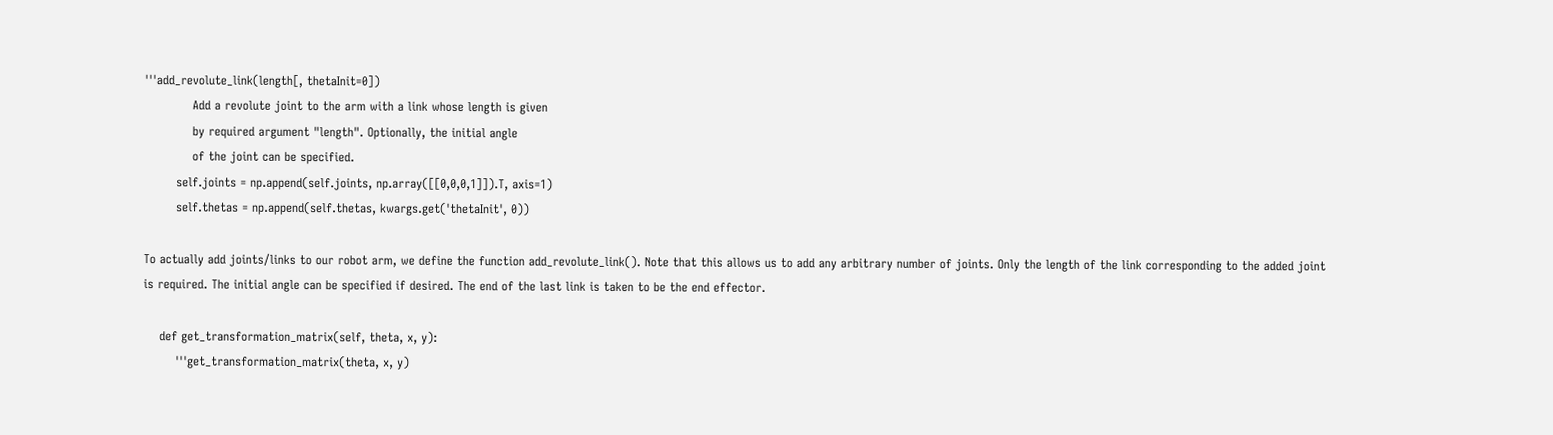'''add_revolute_link(length[, thetaInit=0])
            Add a revolute joint to the arm with a link whose length is given
            by required argument "length". Optionally, the initial angle
            of the joint can be specified.
        self.joints = np.append(self.joints, np.array([[0,0,0,1]]).T, axis=1)
        self.thetas = np.append(self.thetas, kwargs.get('thetaInit', 0))

To actually add joints/links to our robot arm, we define the function add_revolute_link(). Note that this allows us to add any arbitrary number of joints. Only the length of the link corresponding to the added joint is required. The initial angle can be specified if desired. The end of the last link is taken to be the end effector.

    def get_transformation_matrix(self, theta, x, y):
        '''get_transformation_matrix(theta, x, y)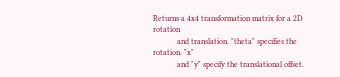Returns a 4x4 transformation matrix for a 2D rotation
            and translation. "theta" specifies the rotation. "x"
            and "y" specify the translational offset.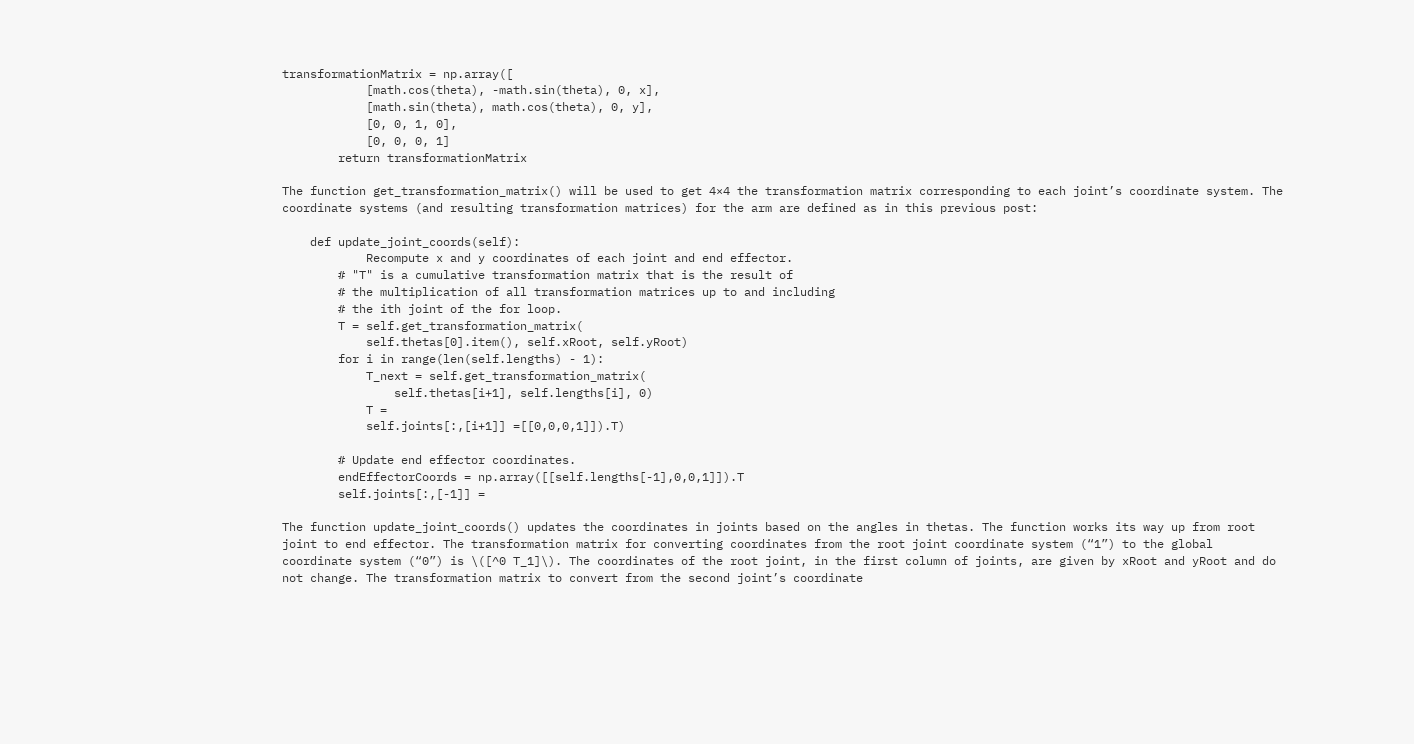transformationMatrix = np.array([
            [math.cos(theta), -math.sin(theta), 0, x],
            [math.sin(theta), math.cos(theta), 0, y],
            [0, 0, 1, 0],
            [0, 0, 0, 1]
        return transformationMatrix

The function get_transformation_matrix() will be used to get 4×4 the transformation matrix corresponding to each joint’s coordinate system. The coordinate systems (and resulting transformation matrices) for the arm are defined as in this previous post:

    def update_joint_coords(self):
            Recompute x and y coordinates of each joint and end effector.
        # "T" is a cumulative transformation matrix that is the result of
        # the multiplication of all transformation matrices up to and including
        # the ith joint of the for loop.
        T = self.get_transformation_matrix(
            self.thetas[0].item(), self.xRoot, self.yRoot)
        for i in range(len(self.lengths) - 1):
            T_next = self.get_transformation_matrix(
                self.thetas[i+1], self.lengths[i], 0)
            T =
            self.joints[:,[i+1]] =[[0,0,0,1]]).T)

        # Update end effector coordinates.
        endEffectorCoords = np.array([[self.lengths[-1],0,0,1]]).T
        self.joints[:,[-1]] =

The function update_joint_coords() updates the coordinates in joints based on the angles in thetas. The function works its way up from root joint to end effector. The transformation matrix for converting coordinates from the root joint coordinate system (“1”) to the global coordinate system (“0”) is \([^0 T_1]\). The coordinates of the root joint, in the first column of joints, are given by xRoot and yRoot and do not change. The transformation matrix to convert from the second joint’s coordinate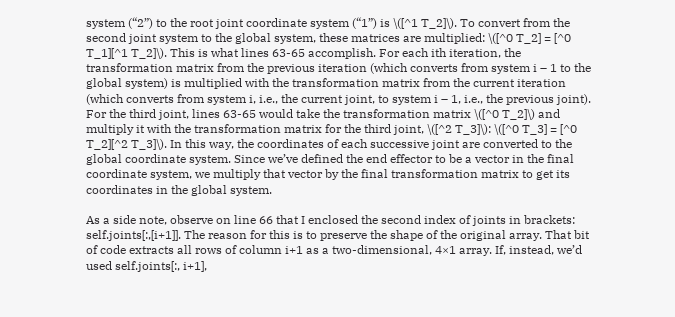system (“2”) to the root joint coordinate system (“1”) is \([^1 T_2]\). To convert from the second joint system to the global system, these matrices are multiplied: \([^0 T_2] = [^0 T_1][^1 T_2]\). This is what lines 63-65 accomplish. For each ith iteration, the transformation matrix from the previous iteration (which converts from system i – 1 to the global system) is multiplied with the transformation matrix from the current iteration (which converts from system i, i.e., the current joint, to system i – 1, i.e., the previous joint). For the third joint, lines 63-65 would take the transformation matrix \([^0 T_2]\) and multiply it with the transformation matrix for the third joint, \([^2 T_3]\): \([^0 T_3] = [^0 T_2][^2 T_3]\). In this way, the coordinates of each successive joint are converted to the global coordinate system. Since we’ve defined the end effector to be a vector in the final coordinate system, we multiply that vector by the final transformation matrix to get its coordinates in the global system.

As a side note, observe on line 66 that I enclosed the second index of joints in brackets: self.joints[:,[i+1]]. The reason for this is to preserve the shape of the original array. That bit of code extracts all rows of column i+1 as a two-dimensional, 4×1 array. If, instead, we’d used self.joints[:, i+1],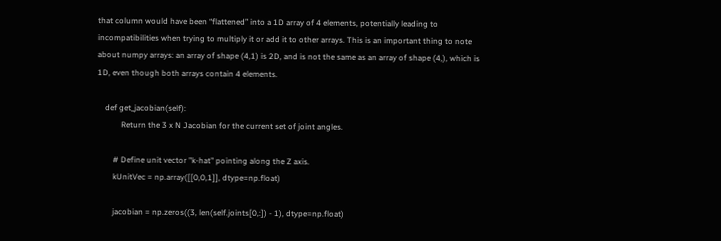that column would have been “flattened” into a 1D array of 4 elements, potentially leading to incompatibilities when trying to multiply it or add it to other arrays. This is an important thing to note about numpy arrays: an array of shape (4,1) is 2D, and is not the same as an array of shape (4,), which is 1D, even though both arrays contain 4 elements.

    def get_jacobian(self):
            Return the 3 x N Jacobian for the current set of joint angles.

        # Define unit vector "k-hat" pointing along the Z axis.
        kUnitVec = np.array([[0,0,1]], dtype=np.float)

        jacobian = np.zeros((3, len(self.joints[0,:]) - 1), dtype=np.float)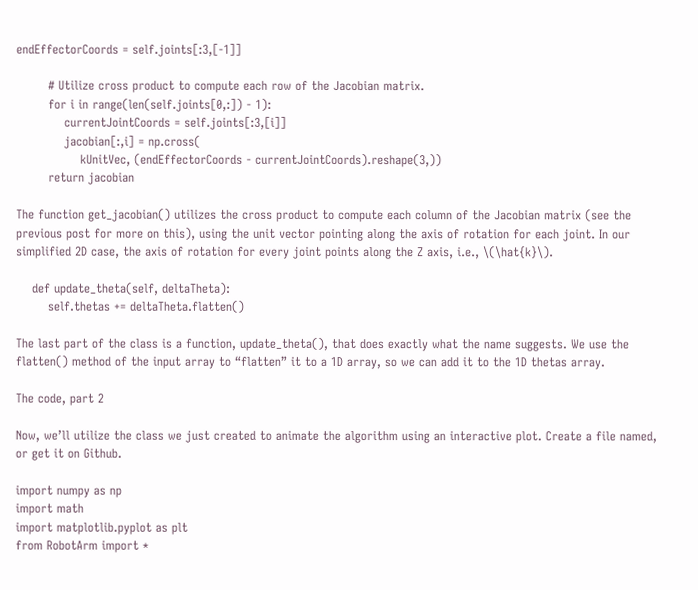endEffectorCoords = self.joints[:3,[-1]]

        # Utilize cross product to compute each row of the Jacobian matrix.
        for i in range(len(self.joints[0,:]) - 1):
            currentJointCoords = self.joints[:3,[i]]
            jacobian[:,i] = np.cross(
                kUnitVec, (endEffectorCoords - currentJointCoords).reshape(3,))
        return jacobian

The function get_jacobian() utilizes the cross product to compute each column of the Jacobian matrix (see the previous post for more on this), using the unit vector pointing along the axis of rotation for each joint. In our simplified 2D case, the axis of rotation for every joint points along the Z axis, i.e., \(\hat{k}\).

    def update_theta(self, deltaTheta):
        self.thetas += deltaTheta.flatten()

The last part of the class is a function, update_theta(), that does exactly what the name suggests. We use the flatten() method of the input array to “flatten” it to a 1D array, so we can add it to the 1D thetas array.

The code, part 2

Now, we’ll utilize the class we just created to animate the algorithm using an interactive plot. Create a file named, or get it on Github.

import numpy as np
import math
import matplotlib.pyplot as plt
from RobotArm import *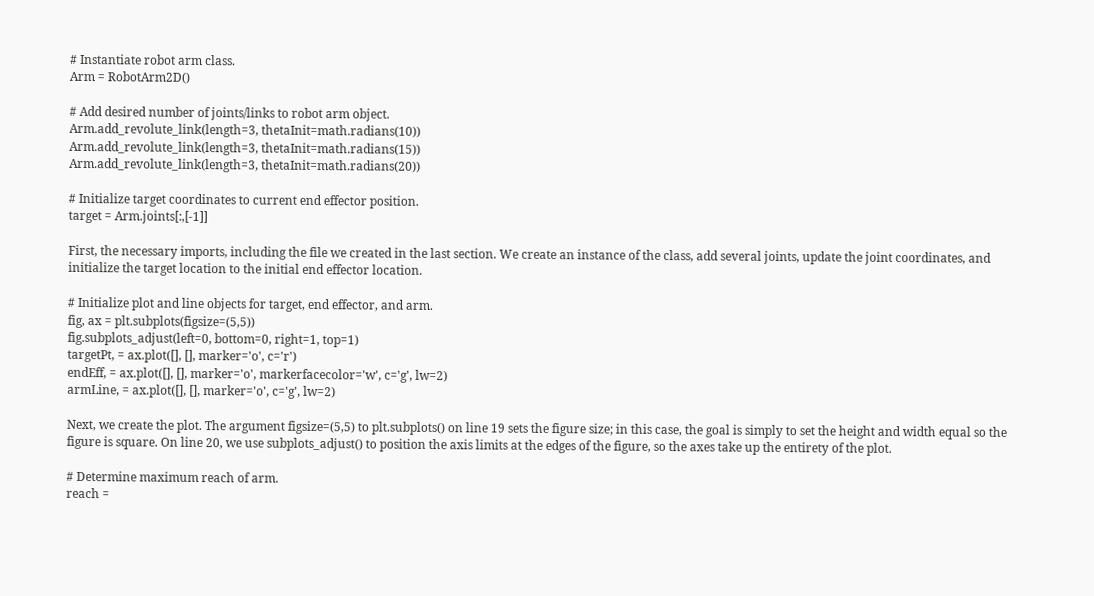# Instantiate robot arm class.
Arm = RobotArm2D()

# Add desired number of joints/links to robot arm object.
Arm.add_revolute_link(length=3, thetaInit=math.radians(10))
Arm.add_revolute_link(length=3, thetaInit=math.radians(15))
Arm.add_revolute_link(length=3, thetaInit=math.radians(20))

# Initialize target coordinates to current end effector position.
target = Arm.joints[:,[-1]]

First, the necessary imports, including the file we created in the last section. We create an instance of the class, add several joints, update the joint coordinates, and initialize the target location to the initial end effector location.

# Initialize plot and line objects for target, end effector, and arm.
fig, ax = plt.subplots(figsize=(5,5))
fig.subplots_adjust(left=0, bottom=0, right=1, top=1)
targetPt, = ax.plot([], [], marker='o', c='r')
endEff, = ax.plot([], [], marker='o', markerfacecolor='w', c='g', lw=2)
armLine, = ax.plot([], [], marker='o', c='g', lw=2)

Next, we create the plot. The argument figsize=(5,5) to plt.subplots() on line 19 sets the figure size; in this case, the goal is simply to set the height and width equal so the figure is square. On line 20, we use subplots_adjust() to position the axis limits at the edges of the figure, so the axes take up the entirety of the plot.

# Determine maximum reach of arm.
reach =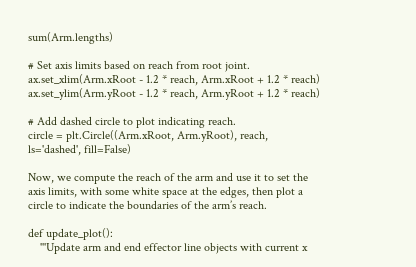sum(Arm.lengths)

# Set axis limits based on reach from root joint.
ax.set_xlim(Arm.xRoot - 1.2 * reach, Arm.xRoot + 1.2 * reach)
ax.set_ylim(Arm.yRoot - 1.2 * reach, Arm.yRoot + 1.2 * reach)

# Add dashed circle to plot indicating reach.
circle = plt.Circle((Arm.xRoot, Arm.yRoot), reach, ls='dashed', fill=False)

Now, we compute the reach of the arm and use it to set the axis limits, with some white space at the edges, then plot a circle to indicate the boundaries of the arm’s reach.

def update_plot():
    '''Update arm and end effector line objects with current x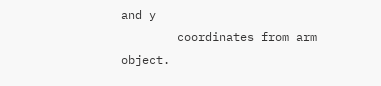and y
        coordinates from arm object.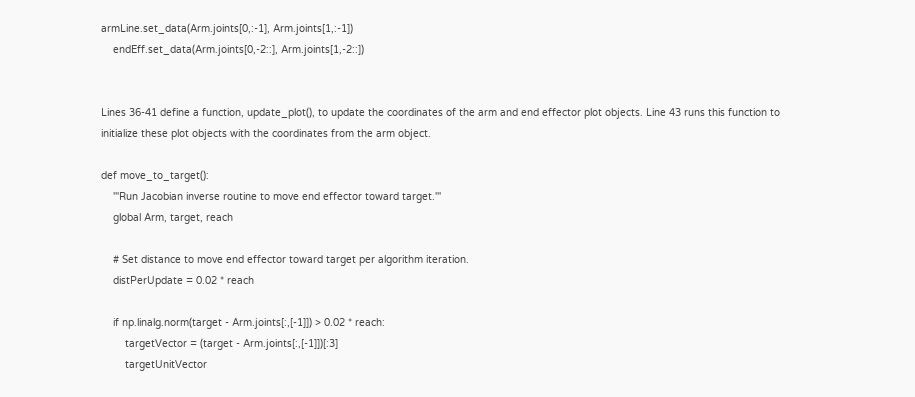armLine.set_data(Arm.joints[0,:-1], Arm.joints[1,:-1])
    endEff.set_data(Arm.joints[0,-2::], Arm.joints[1,-2::])


Lines 36-41 define a function, update_plot(), to update the coordinates of the arm and end effector plot objects. Line 43 runs this function to initialize these plot objects with the coordinates from the arm object.

def move_to_target():
    '''Run Jacobian inverse routine to move end effector toward target.'''
    global Arm, target, reach

    # Set distance to move end effector toward target per algorithm iteration.
    distPerUpdate = 0.02 * reach

    if np.linalg.norm(target - Arm.joints[:,[-1]]) > 0.02 * reach:
        targetVector = (target - Arm.joints[:,[-1]])[:3]
        targetUnitVector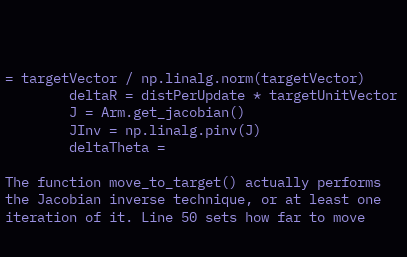= targetVector / np.linalg.norm(targetVector)
        deltaR = distPerUpdate * targetUnitVector
        J = Arm.get_jacobian()
        JInv = np.linalg.pinv(J)
        deltaTheta =

The function move_to_target() actually performs the Jacobian inverse technique, or at least one iteration of it. Line 50 sets how far to move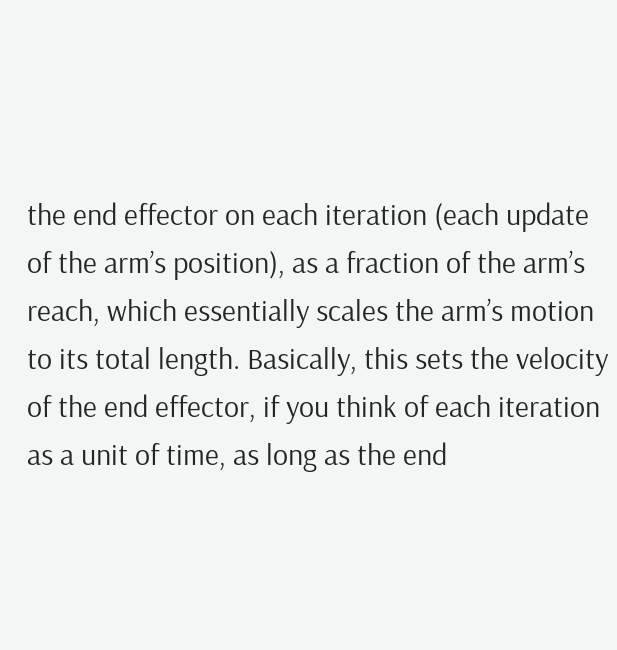the end effector on each iteration (each update of the arm’s position), as a fraction of the arm’s reach, which essentially scales the arm’s motion to its total length. Basically, this sets the velocity of the end effector, if you think of each iteration as a unit of time, as long as the end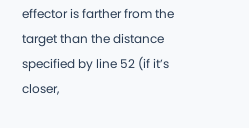effector is farther from the target than the distance specified by line 52 (if it’s closer,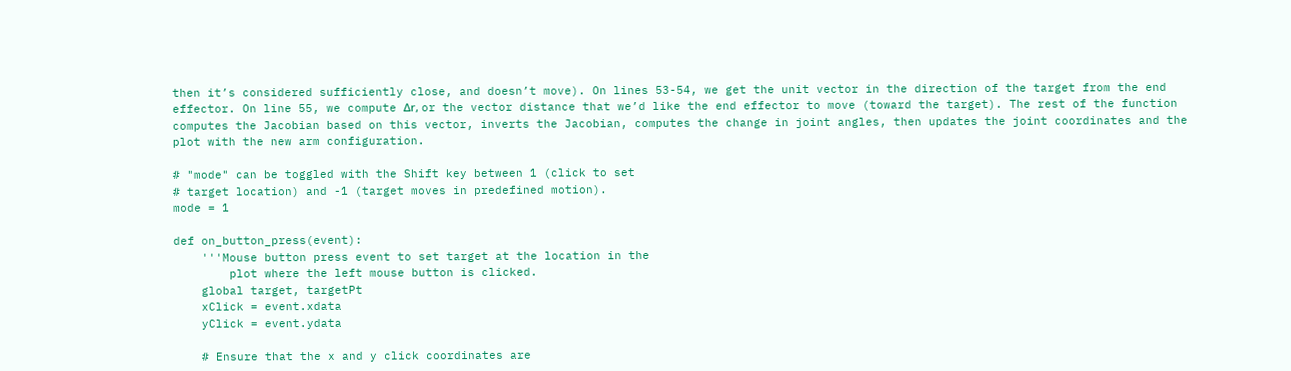then it’s considered sufficiently close, and doesn’t move). On lines 53-54, we get the unit vector in the direction of the target from the end effector. On line 55, we compute Δr, or the vector distance that we’d like the end effector to move (toward the target). The rest of the function computes the Jacobian based on this vector, inverts the Jacobian, computes the change in joint angles, then updates the joint coordinates and the plot with the new arm configuration.

# "mode" can be toggled with the Shift key between 1 (click to set
# target location) and -1 (target moves in predefined motion).
mode = 1

def on_button_press(event):
    '''Mouse button press event to set target at the location in the
        plot where the left mouse button is clicked.
    global target, targetPt
    xClick = event.xdata
    yClick = event.ydata

    # Ensure that the x and y click coordinates are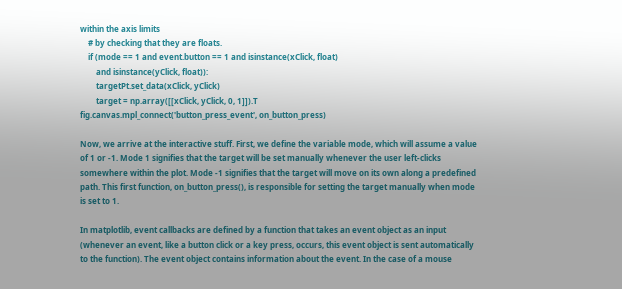within the axis limits
    # by checking that they are floats.
    if (mode == 1 and event.button == 1 and isinstance(xClick, float)
        and isinstance(yClick, float)):
        targetPt.set_data(xClick, yClick)
        target = np.array([[xClick, yClick, 0, 1]]).T
fig.canvas.mpl_connect('button_press_event', on_button_press)

Now, we arrive at the interactive stuff. First, we define the variable mode, which will assume a value of 1 or -1. Mode 1 signifies that the target will be set manually whenever the user left-clicks somewhere within the plot. Mode -1 signifies that the target will move on its own along a predefined path. This first function, on_button_press(), is responsible for setting the target manually when mode is set to 1.

In matplotlib, event callbacks are defined by a function that takes an event object as an input (whenever an event, like a button click or a key press, occurs, this event object is sent automatically to the function). The event object contains information about the event. In the case of a mouse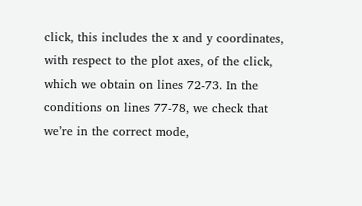click, this includes the x and y coordinates, with respect to the plot axes, of the click, which we obtain on lines 72-73. In the conditions on lines 77-78, we check that we’re in the correct mode,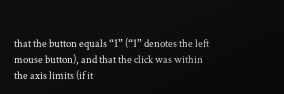that the button equals “1” (“1” denotes the left mouse button), and that the click was within the axis limits (if it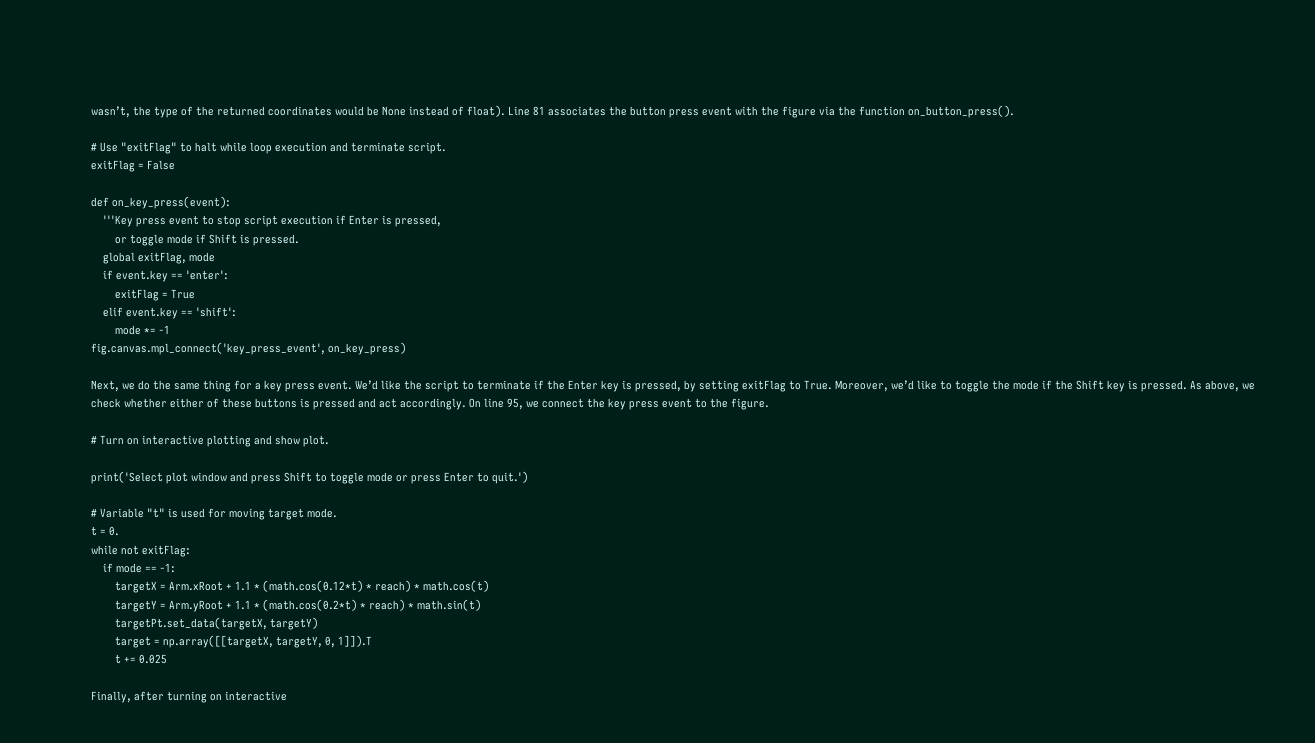wasn’t, the type of the returned coordinates would be None instead of float). Line 81 associates the button press event with the figure via the function on_button_press().

# Use "exitFlag" to halt while loop execution and terminate script.
exitFlag = False

def on_key_press(event):
    '''Key press event to stop script execution if Enter is pressed,
        or toggle mode if Shift is pressed.
    global exitFlag, mode
    if event.key == 'enter':
        exitFlag = True
    elif event.key == 'shift':
        mode *= -1
fig.canvas.mpl_connect('key_press_event', on_key_press)

Next, we do the same thing for a key press event. We’d like the script to terminate if the Enter key is pressed, by setting exitFlag to True. Moreover, we’d like to toggle the mode if the Shift key is pressed. As above, we check whether either of these buttons is pressed and act accordingly. On line 95, we connect the key press event to the figure.

# Turn on interactive plotting and show plot.

print('Select plot window and press Shift to toggle mode or press Enter to quit.')

# Variable "t" is used for moving target mode.
t = 0.
while not exitFlag:
    if mode == -1:
        targetX = Arm.xRoot + 1.1 * (math.cos(0.12*t) * reach) * math.cos(t)
        targetY = Arm.yRoot + 1.1 * (math.cos(0.2*t) * reach) * math.sin(t)
        targetPt.set_data(targetX, targetY)
        target = np.array([[targetX, targetY, 0, 1]]).T
        t += 0.025

Finally, after turning on interactive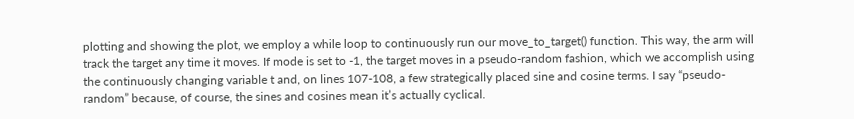plotting and showing the plot, we employ a while loop to continuously run our move_to_target() function. This way, the arm will track the target any time it moves. If mode is set to -1, the target moves in a pseudo-random fashion, which we accomplish using the continuously changing variable t and, on lines 107-108, a few strategically placed sine and cosine terms. I say “pseudo-random” because, of course, the sines and cosines mean it’s actually cyclical.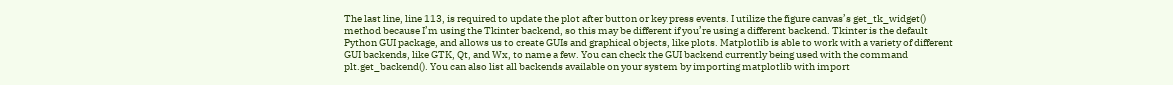The last line, line 113, is required to update the plot after button or key press events. I utilize the figure canvas’s get_tk_widget() method because I’m using the Tkinter backend, so this may be different if you’re using a different backend. Tkinter is the default Python GUI package, and allows us to create GUIs and graphical objects, like plots. Matplotlib is able to work with a variety of different GUI backends, like GTK, Qt, and Wx, to name a few. You can check the GUI backend currently being used with the command plt.get_backend(). You can also list all backends available on your system by importing matplotlib with import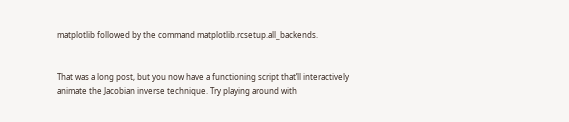matplotlib followed by the command matplotlib.rcsetup.all_backends.


That was a long post, but you now have a functioning script that’ll interactively animate the Jacobian inverse technique. Try playing around with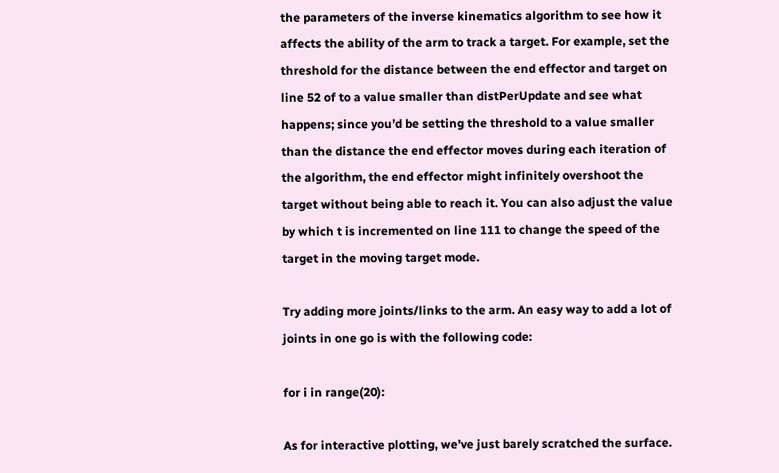the parameters of the inverse kinematics algorithm to see how it affects the ability of the arm to track a target. For example, set the threshold for the distance between the end effector and target on line 52 of to a value smaller than distPerUpdate and see what happens; since you’d be setting the threshold to a value smaller than the distance the end effector moves during each iteration of the algorithm, the end effector might infinitely overshoot the target without being able to reach it. You can also adjust the value by which t is incremented on line 111 to change the speed of the target in the moving target mode.

Try adding more joints/links to the arm. An easy way to add a lot of joints in one go is with the following code:

for i in range(20):

As for interactive plotting, we’ve just barely scratched the surface.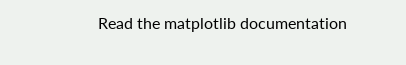Read the matplotlib documentation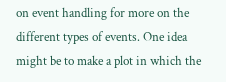on event handling for more on the different types of events. One idea might be to make a plot in which the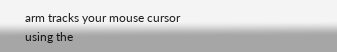arm tracks your mouse cursor using the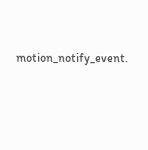motion_notify_event.